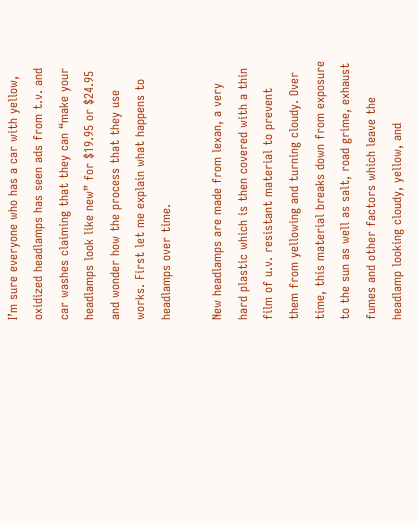I’m sure everyone who has a car with yellow, oxidized headlamps has seen ads from t.v. and car washes claiming that they can “make your headlamps look like new” for $19.95 or $24.95 and wonder how the process that they use works. First let me explain what happens to headlamps over time.

New headlamps are made from lexan, a very hard plastic which is then covered with a thin film of u.v. resistant material to prevent them from yellowing and turning cloudy. Over time, this material breaks down from exposure to the sun as well as salt, road grime, exhaust fumes and other factors which leave the headlamp looking cloudy, yellow, and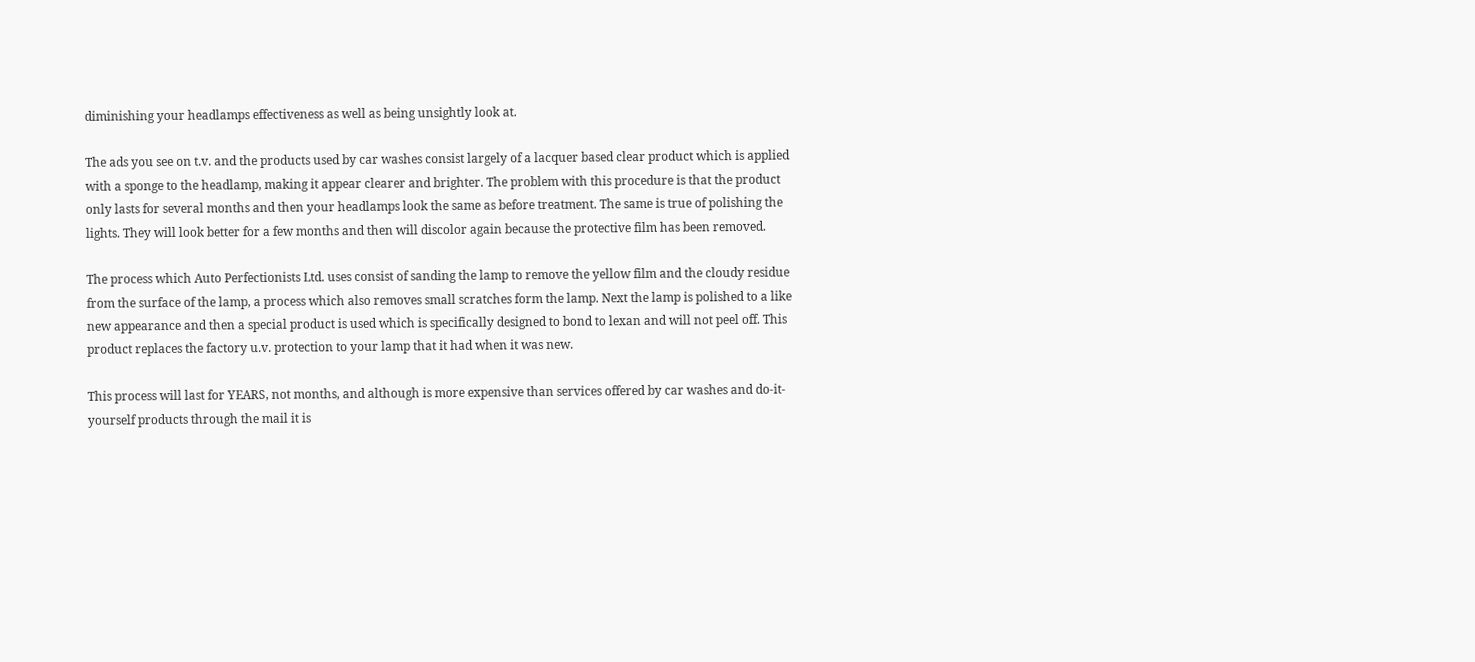diminishing your headlamps effectiveness as well as being unsightly look at.

The ads you see on t.v. and the products used by car washes consist largely of a lacquer based clear product which is applied with a sponge to the headlamp, making it appear clearer and brighter. The problem with this procedure is that the product only lasts for several months and then your headlamps look the same as before treatment. The same is true of polishing the lights. They will look better for a few months and then will discolor again because the protective film has been removed.

The process which Auto Perfectionists Ltd. uses consist of sanding the lamp to remove the yellow film and the cloudy residue from the surface of the lamp, a process which also removes small scratches form the lamp. Next the lamp is polished to a like new appearance and then a special product is used which is specifically designed to bond to lexan and will not peel off. This product replaces the factory u.v. protection to your lamp that it had when it was new.

This process will last for YEARS, not months, and although is more expensive than services offered by car washes and do-it-yourself products through the mail it is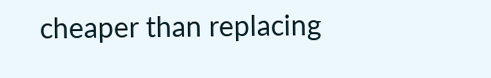cheaper than replacing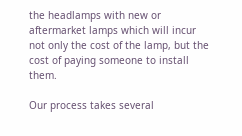the headlamps with new or aftermarket lamps which will incur not only the cost of the lamp, but the cost of paying someone to install them.

Our process takes several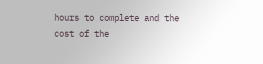hours to complete and the cost of the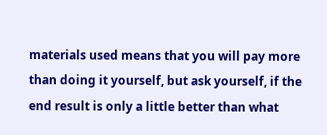materials used means that you will pay more than doing it yourself, but ask yourself, if the end result is only a little better than what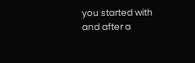you started with and after a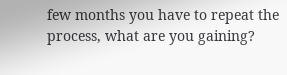few months you have to repeat the process, what are you gaining?